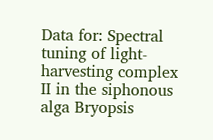Data for: Spectral tuning of light-harvesting complex II in the siphonous alga Bryopsis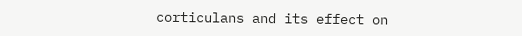corticulans and its effect on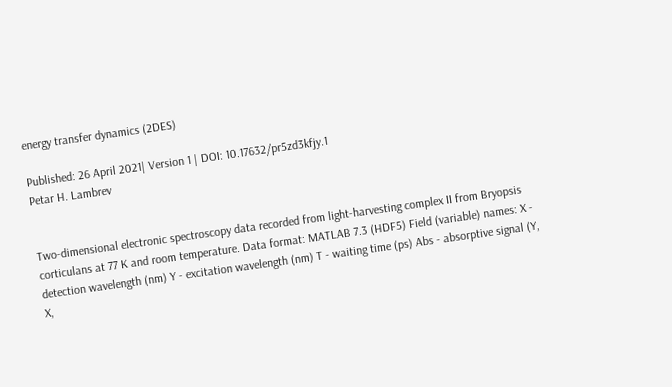energy transfer dynamics (2DES)

Published: 26 April 2021| Version 1 | DOI: 10.17632/pr5zd3kfjy.1
Petar H. Lambrev


Two-dimensional electronic spectroscopy data recorded from light-harvesting complex II from Bryopsis corticulans at 77 K and room temperature. Data format: MATLAB 7.3 (HDF5) Field (variable) names: X - detection wavelength (nm) Y - excitation wavelength (nm) T - waiting time (ps) Abs - absorptive signal (Y, X,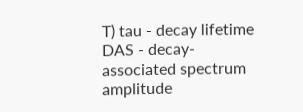T) tau - decay lifetime DAS - decay-associated spectrum amplitude